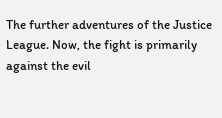The further adventures of the Justice League. Now, the fight is primarily against the evil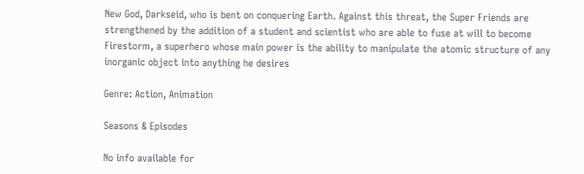New God, Darkseid, who is bent on conquering Earth. Against this threat, the Super Friends are strengthened by the addition of a student and scientist who are able to fuse at will to become Firestorm, a superhero whose main power is the ability to manipulate the atomic structure of any inorganic object into anything he desires

Genre: Action, Animation

Seasons & Episodes

No info available for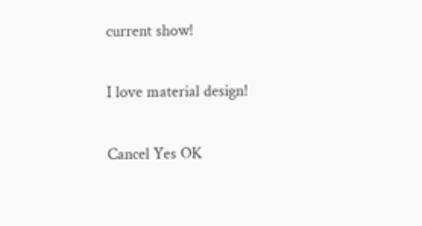current show!

I love material design!

Cancel Yes OK